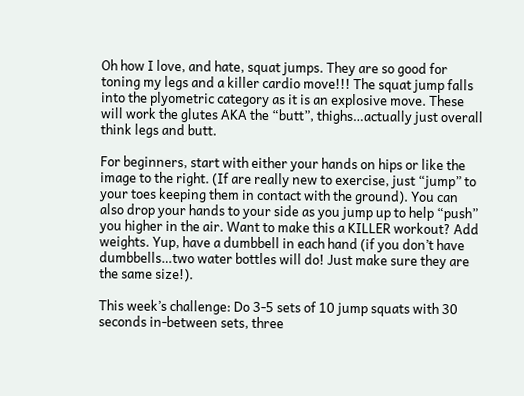Oh how I love, and hate, squat jumps. They are so good for toning my legs and a killer cardio move!!! The squat jump falls into the plyometric category as it is an explosive move. These will work the glutes AKA the “butt”, thighs…actually just overall think legs and butt.

For beginners, start with either your hands on hips or like the image to the right. (If are really new to exercise, just “jump” to your toes keeping them in contact with the ground). You can also drop your hands to your side as you jump up to help “push” you higher in the air. Want to make this a KILLER workout? Add weights. Yup, have a dumbbell in each hand (if you don’t have dumbbells…two water bottles will do! Just make sure they are the same size!).

This week’s challenge: Do 3-5 sets of 10 jump squats with 30 seconds in-between sets, three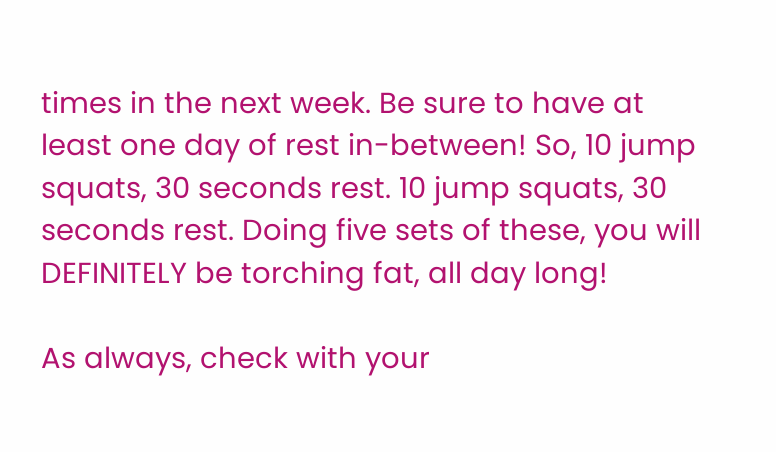times in the next week. Be sure to have at least one day of rest in-between! So, 10 jump squats, 30 seconds rest. 10 jump squats, 30 seconds rest. Doing five sets of these, you will DEFINITELY be torching fat, all day long!

As always, check with your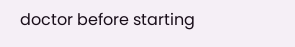doctor before starting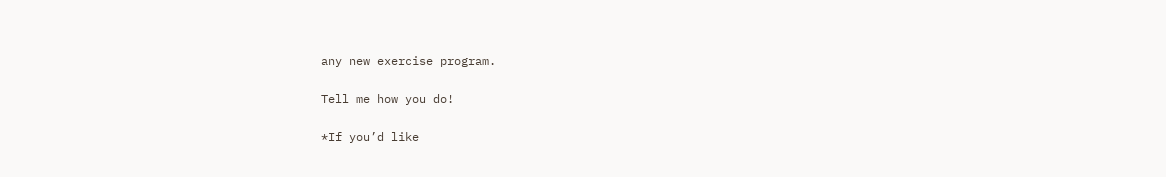any new exercise program.

Tell me how you do!

*If you’d like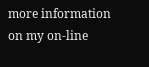more information on my on-line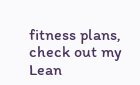fitness plans, check out my Lean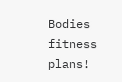Bodies fitness plans!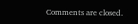Comments are closed.